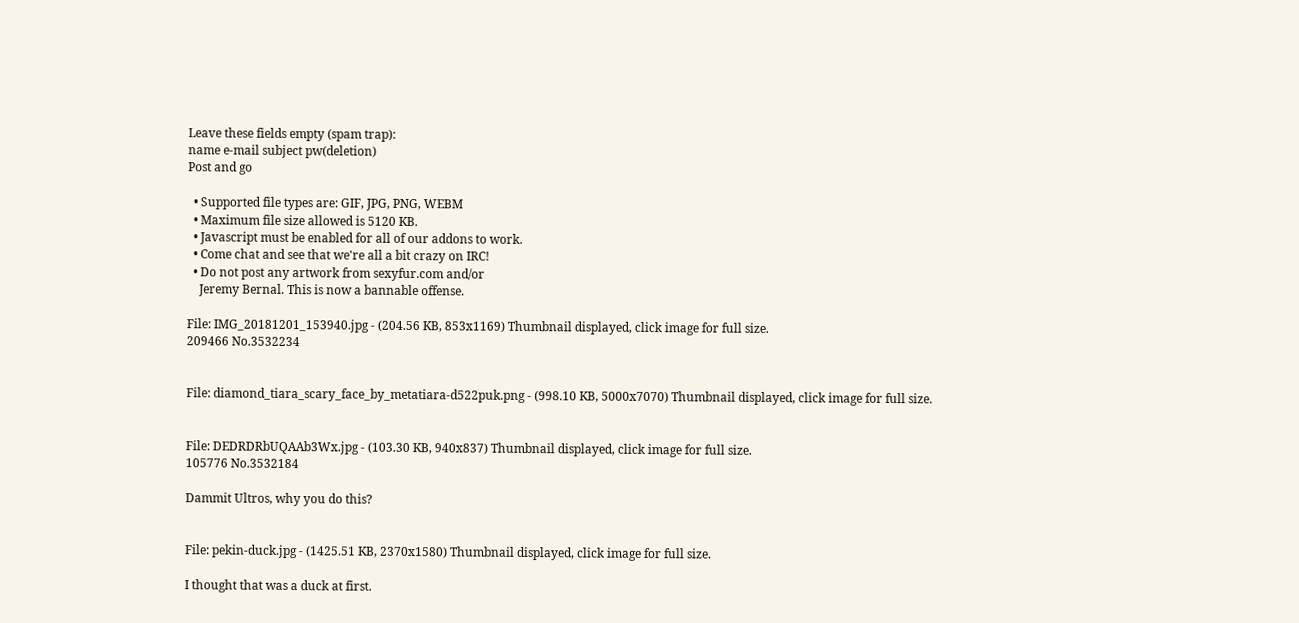Leave these fields empty (spam trap):
name e-mail subject pw(deletion)
Post and go

  • Supported file types are: GIF, JPG, PNG, WEBM
  • Maximum file size allowed is 5120 KB.
  • Javascript must be enabled for all of our addons to work.
  • Come chat and see that we're all a bit crazy on IRC!
  • Do not post any artwork from sexyfur.com and/or
    Jeremy Bernal. This is now a bannable offense.

File: IMG_20181201_153940.jpg - (204.56 KB, 853x1169) Thumbnail displayed, click image for full size.
209466 No.3532234


File: diamond_tiara_scary_face_by_metatiara-d522puk.png - (998.10 KB, 5000x7070) Thumbnail displayed, click image for full size.


File: DEDRDRbUQAAb3Wx.jpg - (103.30 KB, 940x837) Thumbnail displayed, click image for full size.
105776 No.3532184

Dammit Ultros, why you do this?


File: pekin-duck.jpg - (1425.51 KB, 2370x1580) Thumbnail displayed, click image for full size.

I thought that was a duck at first.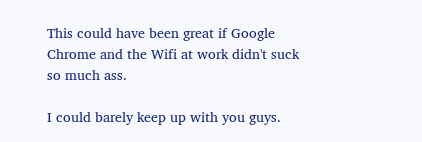This could have been great if Google Chrome and the Wifi at work didn't suck so much ass.

I could barely keep up with you guys.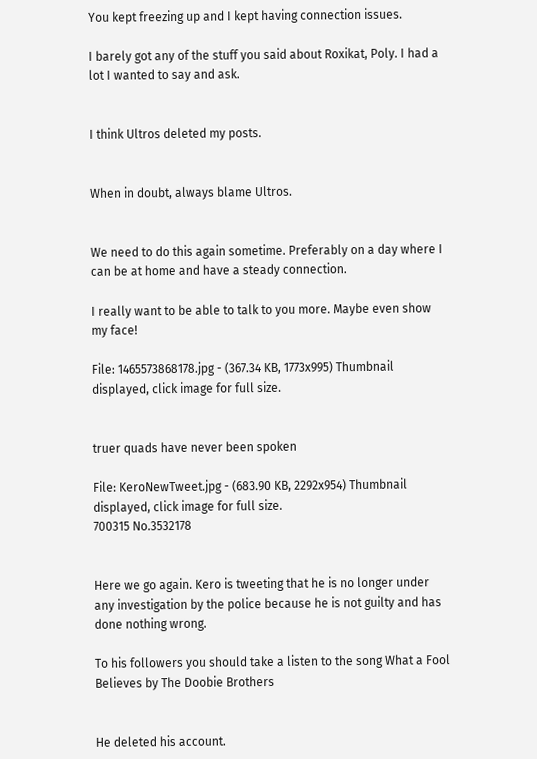You kept freezing up and I kept having connection issues.

I barely got any of the stuff you said about Roxikat, Poly. I had a lot I wanted to say and ask.


I think Ultros deleted my posts.


When in doubt, always blame Ultros.


We need to do this again sometime. Preferably on a day where I can be at home and have a steady connection.

I really want to be able to talk to you more. Maybe even show my face!

File: 1465573868178.jpg - (367.34 KB, 1773x995) Thumbnail displayed, click image for full size.


truer quads have never been spoken

File: KeroNewTweet.jpg - (683.90 KB, 2292x954) Thumbnail displayed, click image for full size.
700315 No.3532178


Here we go again. Kero is tweeting that he is no longer under any investigation by the police because he is not guilty and has done nothing wrong.

To his followers you should take a listen to the song What a Fool Believes by The Doobie Brothers


He deleted his account.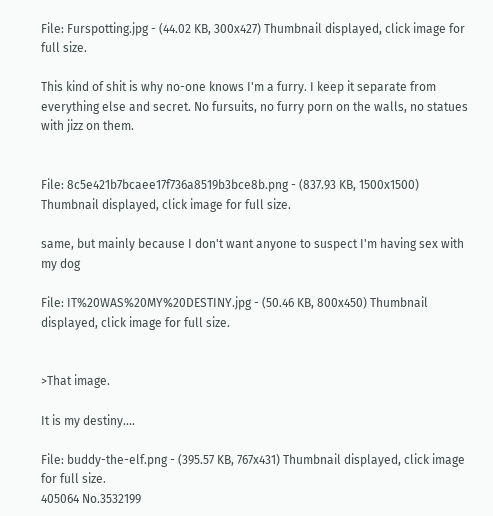File: Furspotting.jpg - (44.02 KB, 300x427) Thumbnail displayed, click image for full size.

This kind of shit is why no-one knows I'm a furry. I keep it separate from everything else and secret. No fursuits, no furry porn on the walls, no statues with jizz on them.


File: 8c5e421b7bcaee17f736a8519b3bce8b.png - (837.93 KB, 1500x1500) Thumbnail displayed, click image for full size.

same, but mainly because I don't want anyone to suspect I'm having sex with my dog

File: IT%20WAS%20MY%20DESTINY.jpg - (50.46 KB, 800x450) Thumbnail displayed, click image for full size.


>That image.

It is my destiny....

File: buddy-the-elf.png - (395.57 KB, 767x431) Thumbnail displayed, click image for full size.
405064 No.3532199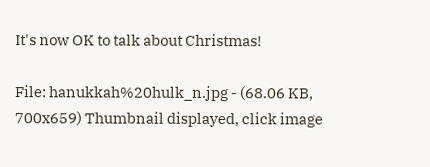It's now OK to talk about Christmas!

File: hanukkah%20hulk_n.jpg - (68.06 KB, 700x659) Thumbnail displayed, click image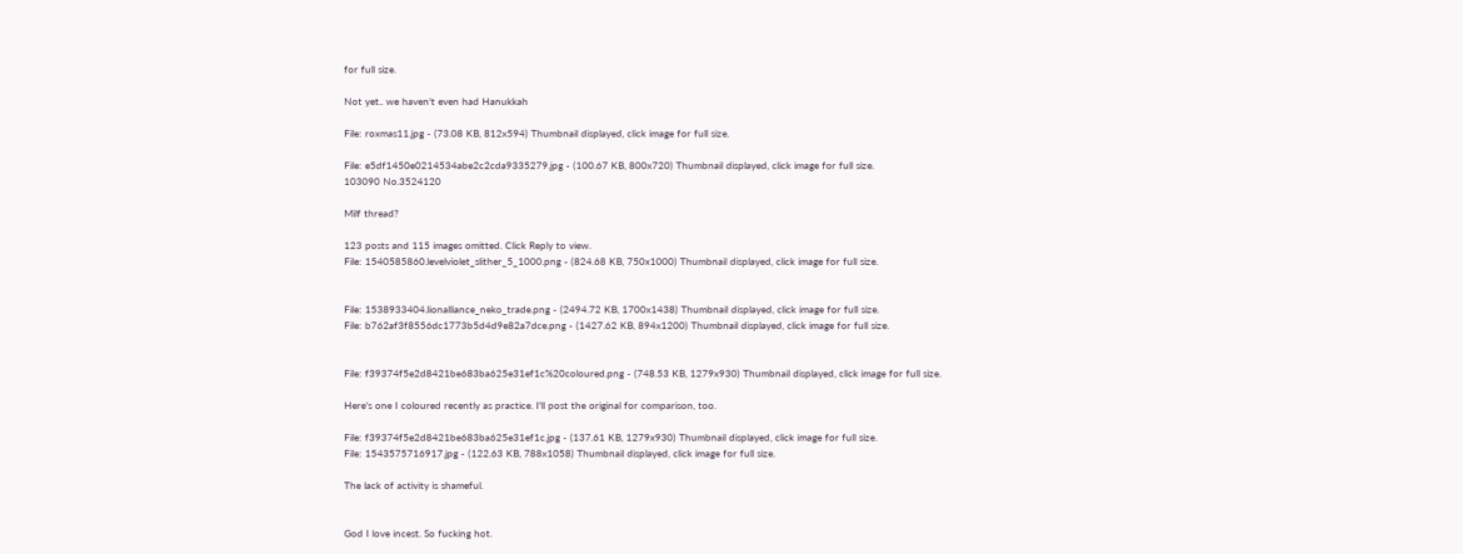for full size.

Not yet.. we haven't even had Hanukkah

File: roxmas11.jpg - (73.08 KB, 812x594) Thumbnail displayed, click image for full size.

File: e5df1450e0214534abe2c2cda9335279.jpg - (100.67 KB, 800x720) Thumbnail displayed, click image for full size.
103090 No.3524120

Milf thread?

123 posts and 115 images omitted. Click Reply to view.
File: 1540585860.levelviolet_slither_5_1000.png - (824.68 KB, 750x1000) Thumbnail displayed, click image for full size.


File: 1538933404.lionalliance_neko_trade.png - (2494.72 KB, 1700x1438) Thumbnail displayed, click image for full size.
File: b762af3f8556dc1773b5d4d9e82a7dce.png - (1427.62 KB, 894x1200) Thumbnail displayed, click image for full size.


File: f39374f5e2d8421be683ba625e31ef1c%20coloured.png - (748.53 KB, 1279x930) Thumbnail displayed, click image for full size.

Here's one I coloured recently as practice. I'll post the original for comparison, too.

File: f39374f5e2d8421be683ba625e31ef1c.jpg - (137.61 KB, 1279x930) Thumbnail displayed, click image for full size.
File: 1543575716917.jpg - (122.63 KB, 788x1058) Thumbnail displayed, click image for full size.

The lack of activity is shameful.


God I love incest. So fucking hot.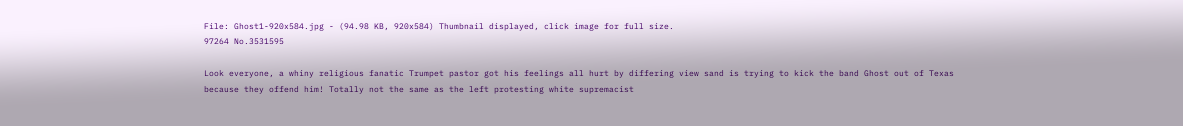File: Ghost1-920x584.jpg - (94.98 KB, 920x584) Thumbnail displayed, click image for full size.
97264 No.3531595

Look everyone, a whiny religious fanatic Trumpet pastor got his feelings all hurt by differing view sand is trying to kick the band Ghost out of Texas because they offend him! Totally not the same as the left protesting white supremacist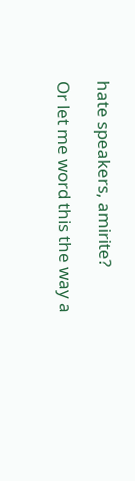hate speakers, amirite?

Or let me word this the way a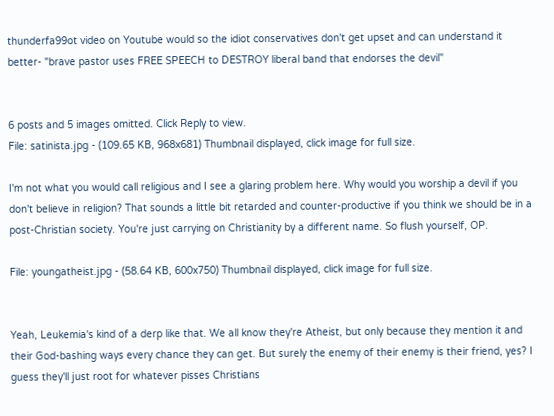thunderfa99ot video on Youtube would so the idiot conservatives don't get upset and can understand it better- "brave pastor uses FREE SPEECH to DESTROY liberal band that endorses the devil"


6 posts and 5 images omitted. Click Reply to view.
File: satinista.jpg - (109.65 KB, 968x681) Thumbnail displayed, click image for full size.

I'm not what you would call religious and I see a glaring problem here. Why would you worship a devil if you don't believe in religion? That sounds a little bit retarded and counter-productive if you think we should be in a post-Christian society. You're just carrying on Christianity by a different name. So flush yourself, OP.

File: youngatheist.jpg - (58.64 KB, 600x750) Thumbnail displayed, click image for full size.


Yeah, Leukemia's kind of a derp like that. We all know they're Atheist, but only because they mention it and their God-bashing ways every chance they can get. But surely the enemy of their enemy is their friend, yes? I guess they'll just root for whatever pisses Christians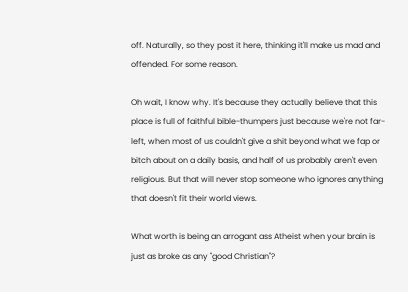off. Naturally, so they post it here, thinking it'll make us mad and offended. For some reason.

Oh wait, I know why. It's because they actually believe that this place is full of faithful bible-thumpers just because we're not far-left, when most of us couldn't give a shit beyond what we fap or bitch about on a daily basis, and half of us probably aren't even religious. But that will never stop someone who ignores anything that doesn't fit their world views.

What worth is being an arrogant ass Atheist when your brain is just as broke as any "good Christian"?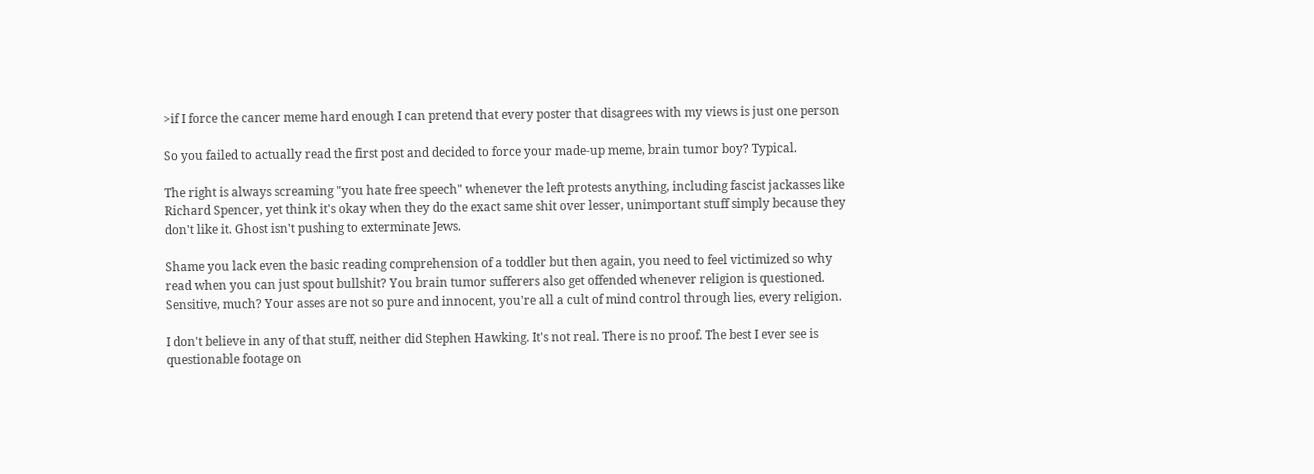>if I force the cancer meme hard enough I can pretend that every poster that disagrees with my views is just one person

So you failed to actually read the first post and decided to force your made-up meme, brain tumor boy? Typical.

The right is always screaming "you hate free speech" whenever the left protests anything, including fascist jackasses like Richard Spencer, yet think it's okay when they do the exact same shit over lesser, unimportant stuff simply because they don't like it. Ghost isn't pushing to exterminate Jews.

Shame you lack even the basic reading comprehension of a toddler but then again, you need to feel victimized so why read when you can just spout bullshit? You brain tumor sufferers also get offended whenever religion is questioned. Sensitive, much? Your asses are not so pure and innocent, you're all a cult of mind control through lies, every religion.

I don't believe in any of that stuff, neither did Stephen Hawking. It's not real. There is no proof. The best I ever see is questionable footage on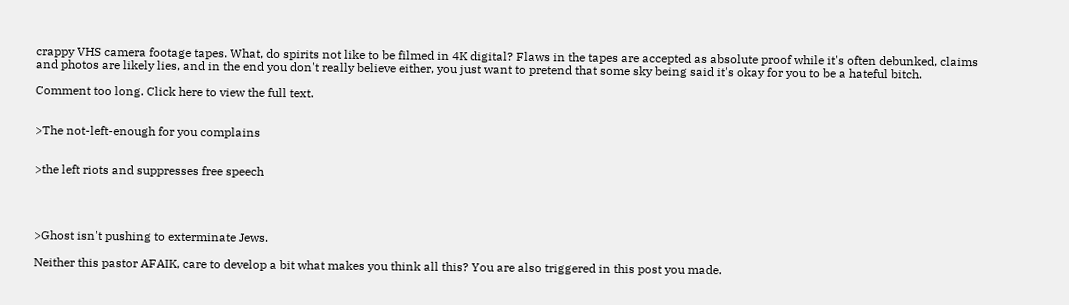crappy VHS camera footage tapes. What, do spirits not like to be filmed in 4K digital? Flaws in the tapes are accepted as absolute proof while it's often debunked, claims and photos are likely lies, and in the end you don't really believe either, you just want to pretend that some sky being said it's okay for you to be a hateful bitch.

Comment too long. Click here to view the full text.


>The not-left-enough for you complains


>the left riots and suppresses free speech




>Ghost isn't pushing to exterminate Jews.

Neither this pastor AFAIK, care to develop a bit what makes you think all this? You are also triggered in this post you made.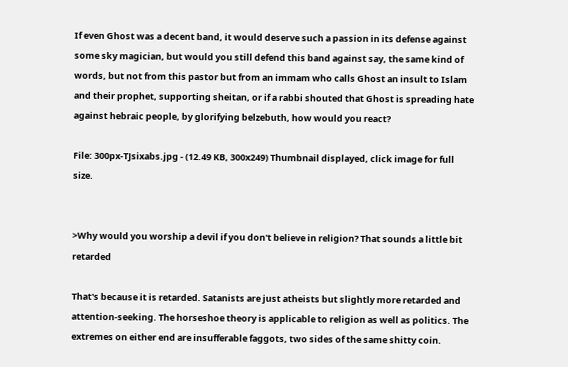If even Ghost was a decent band, it would deserve such a passion in its defense against some sky magician, but would you still defend this band against say, the same kind of words, but not from this pastor but from an immam who calls Ghost an insult to Islam and their prophet, supporting sheitan, or if a rabbi shouted that Ghost is spreading hate against hebraic people, by glorifying belzebuth, how would you react?

File: 300px-TJsixabs.jpg - (12.49 KB, 300x249) Thumbnail displayed, click image for full size.


>Why would you worship a devil if you don't believe in religion? That sounds a little bit retarded

That's because it is retarded. Satanists are just atheists but slightly more retarded and attention-seeking. The horseshoe theory is applicable to religion as well as politics. The extremes on either end are insufferable faggots, two sides of the same shitty coin.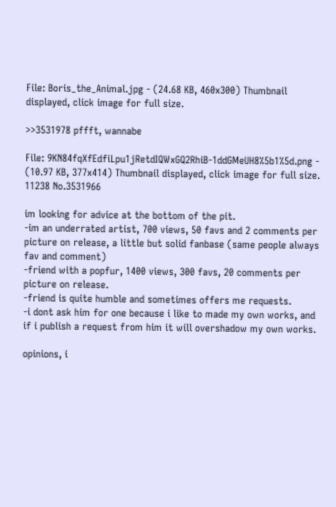File: Boris_the_Animal.jpg - (24.68 KB, 460x300) Thumbnail displayed, click image for full size.

>>3531978 pffft, wannabe

File: 9KN84fqXfEdfiLpu1jRetdIQWxGQ2RhiB-1ddGMeUH8%5b1%5d.png - (10.97 KB, 377x414) Thumbnail displayed, click image for full size.
11238 No.3531966

im looking for advice at the bottom of the pit.
-im an underrated artist, 700 views, 50 favs and 2 comments per picture on release, a little but solid fanbase (same people always fav and comment)
-friend with a popfur, 1400 views, 300 favs, 20 comments per picture on release.
-friend is quite humble and sometimes offers me requests.
-i dont ask him for one because i like to made my own works, and if i publish a request from him it will overshadow my own works.

opinions, i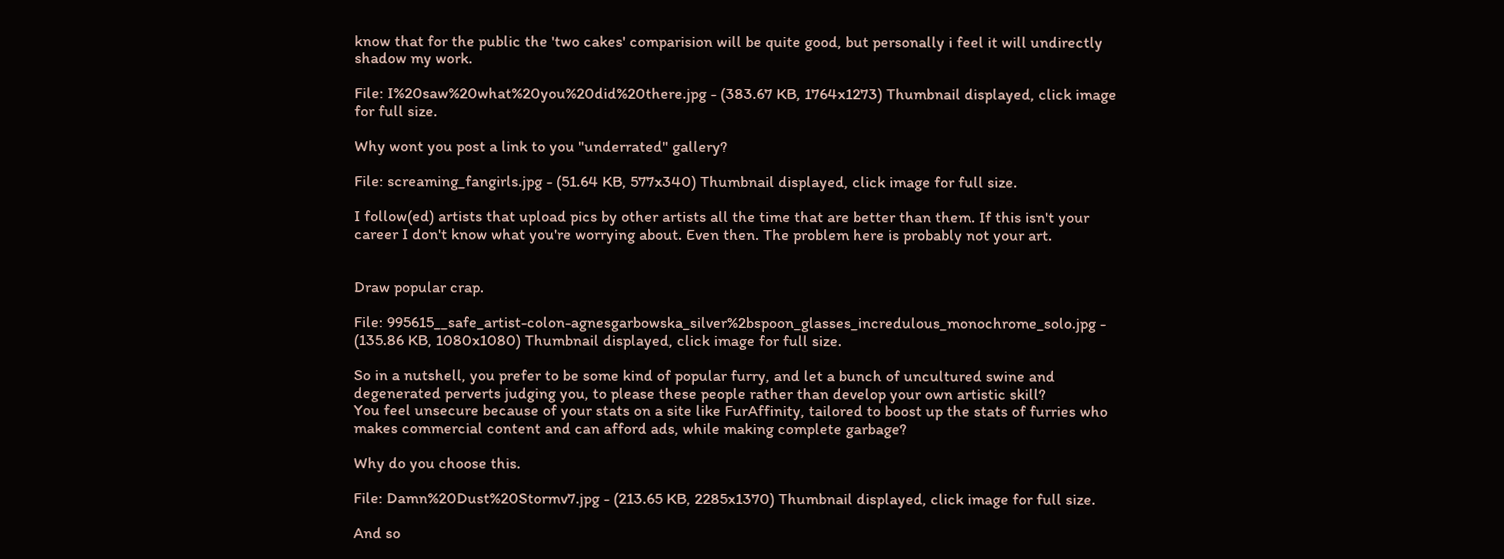know that for the public the 'two cakes' comparision will be quite good, but personally i feel it will undirectly shadow my work.

File: I%20saw%20what%20you%20did%20there.jpg - (383.67 KB, 1764x1273) Thumbnail displayed, click image for full size.

Why wont you post a link to you "underrated" gallery?

File: screaming_fangirls.jpg - (51.64 KB, 577x340) Thumbnail displayed, click image for full size.

I follow(ed) artists that upload pics by other artists all the time that are better than them. If this isn't your career I don't know what you're worrying about. Even then. The problem here is probably not your art.


Draw popular crap.

File: 995615__safe_artist-colon-agnesgarbowska_silver%2bspoon_glasses_incredulous_monochrome_solo.jpg - (135.86 KB, 1080x1080) Thumbnail displayed, click image for full size.

So in a nutshell, you prefer to be some kind of popular furry, and let a bunch of uncultured swine and degenerated perverts judging you, to please these people rather than develop your own artistic skill?
You feel unsecure because of your stats on a site like FurAffinity, tailored to boost up the stats of furries who makes commercial content and can afford ads, while making complete garbage?

Why do you choose this.

File: Damn%20Dust%20Stormv7.jpg - (213.65 KB, 2285x1370) Thumbnail displayed, click image for full size.

And so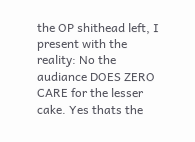the OP shithead left, I present with the reality: No the audiance DOES ZERO CARE for the lesser cake. Yes thats the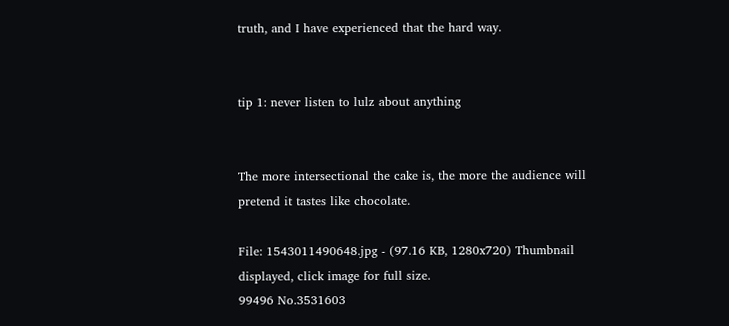truth, and I have experienced that the hard way.


tip 1: never listen to lulz about anything


The more intersectional the cake is, the more the audience will pretend it tastes like chocolate.

File: 1543011490648.jpg - (97.16 KB, 1280x720) Thumbnail displayed, click image for full size.
99496 No.3531603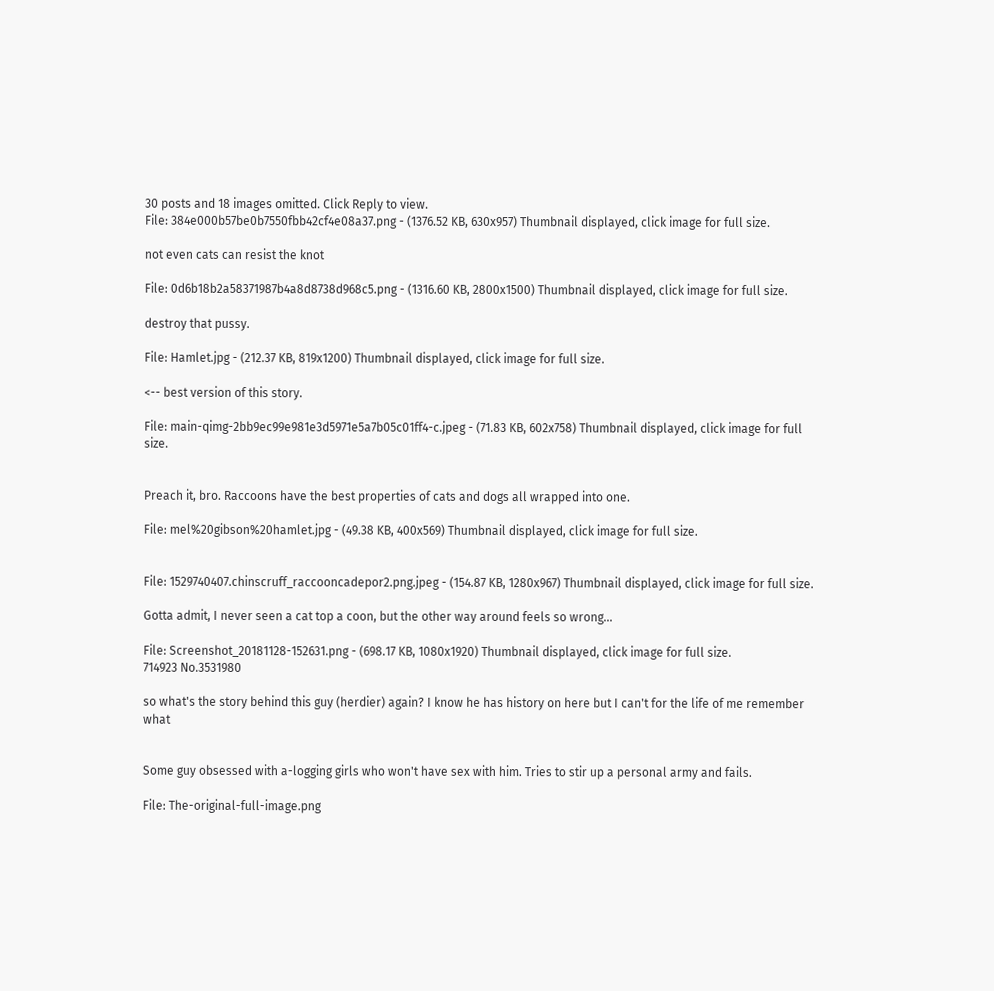30 posts and 18 images omitted. Click Reply to view.
File: 384e000b57be0b7550fbb42cf4e08a37.png - (1376.52 KB, 630x957) Thumbnail displayed, click image for full size.

not even cats can resist the knot

File: 0d6b18b2a58371987b4a8d8738d968c5.png - (1316.60 KB, 2800x1500) Thumbnail displayed, click image for full size.

destroy that pussy.

File: Hamlet.jpg - (212.37 KB, 819x1200) Thumbnail displayed, click image for full size.

<-- best version of this story.

File: main-qimg-2bb9ec99e981e3d5971e5a7b05c01ff4-c.jpeg - (71.83 KB, 602x758) Thumbnail displayed, click image for full size.


Preach it, bro. Raccoons have the best properties of cats and dogs all wrapped into one.

File: mel%20gibson%20hamlet.jpg - (49.38 KB, 400x569) Thumbnail displayed, click image for full size.


File: 1529740407.chinscruff_raccooncadepor2.png.jpeg - (154.87 KB, 1280x967) Thumbnail displayed, click image for full size.

Gotta admit, I never seen a cat top a coon, but the other way around feels so wrong...

File: Screenshot_20181128-152631.png - (698.17 KB, 1080x1920) Thumbnail displayed, click image for full size.
714923 No.3531980

so what's the story behind this guy (herdier) again? I know he has history on here but I can't for the life of me remember what


Some guy obsessed with a-logging girls who won't have sex with him. Tries to stir up a personal army and fails.

File: The-original-full-image.png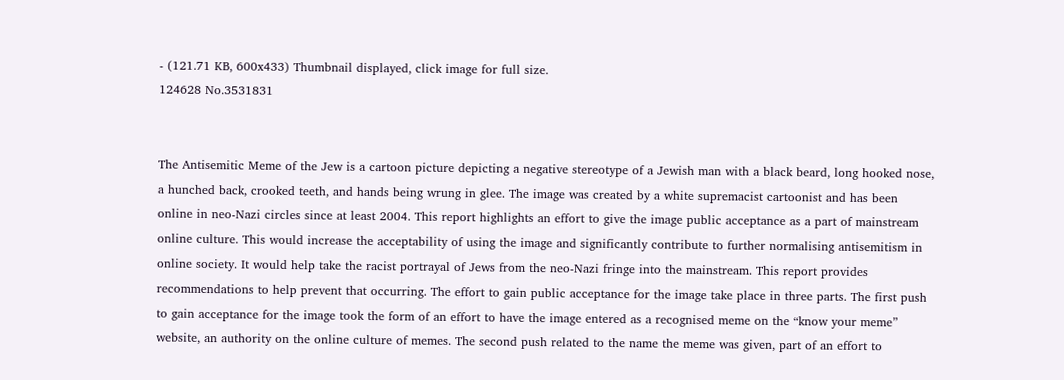- (121.71 KB, 600x433) Thumbnail displayed, click image for full size.
124628 No.3531831


The Antisemitic Meme of the Jew is a cartoon picture depicting a negative stereotype of a Jewish man with a black beard, long hooked nose, a hunched back, crooked teeth, and hands being wrung in glee. The image was created by a white supremacist cartoonist and has been online in neo-Nazi circles since at least 2004. This report highlights an effort to give the image public acceptance as a part of mainstream online culture. This would increase the acceptability of using the image and significantly contribute to further normalising antisemitism in online society. It would help take the racist portrayal of Jews from the neo-Nazi fringe into the mainstream. This report provides recommendations to help prevent that occurring. The effort to gain public acceptance for the image take place in three parts. The first push to gain acceptance for the image took the form of an effort to have the image entered as a recognised meme on the “know your meme” website, an authority on the online culture of memes. The second push related to the name the meme was given, part of an effort to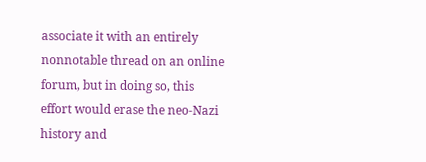associate it with an entirely nonnotable thread on an online forum, but in doing so, this effort would erase the neo-Nazi history and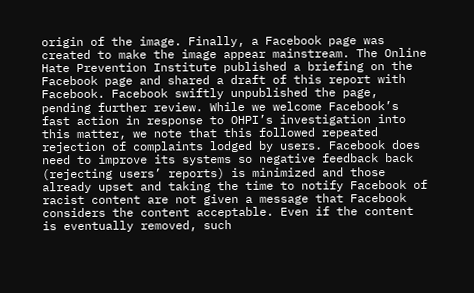origin of the image. Finally, a Facebook page was created to make the image appear mainstream. The Online Hate Prevention Institute published a briefing on the Facebook page and shared a draft of this report with Facebook. Facebook swiftly unpublished the page, pending further review. While we welcome Facebook’s fast action in response to OHPI’s investigation into this matter, we note that this followed repeated rejection of complaints lodged by users. Facebook does need to improve its systems so negative feedback back (rejecting users’ reports) is minimized and those already upset and taking the time to notify Facebook of racist content are not given a message that Facebook considers the content acceptable. Even if the content is eventually removed, such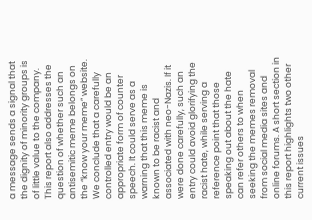a message sends a signal that the dignity of minority groups is of little value to the company. This report also addresses the question of whether such an antisemitic meme belongs on the “know your meme” website. We conclude that a carefully controlled entry would be an appropriate form of counter speech. It could serve as a warning that this meme is known to be racist and associated with neo-Nazis. If it were done carefully, such an entry could avoid glorifying the racist hate, while serving a reference point that those speaking out about the hate can refer others to when seeking the memes removal from social media sites and online forums. A short section in this report highlights two other current issues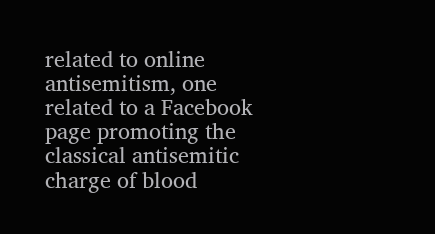related to online antisemitism, one related to a Facebook page promoting the classical antisemitic charge of blood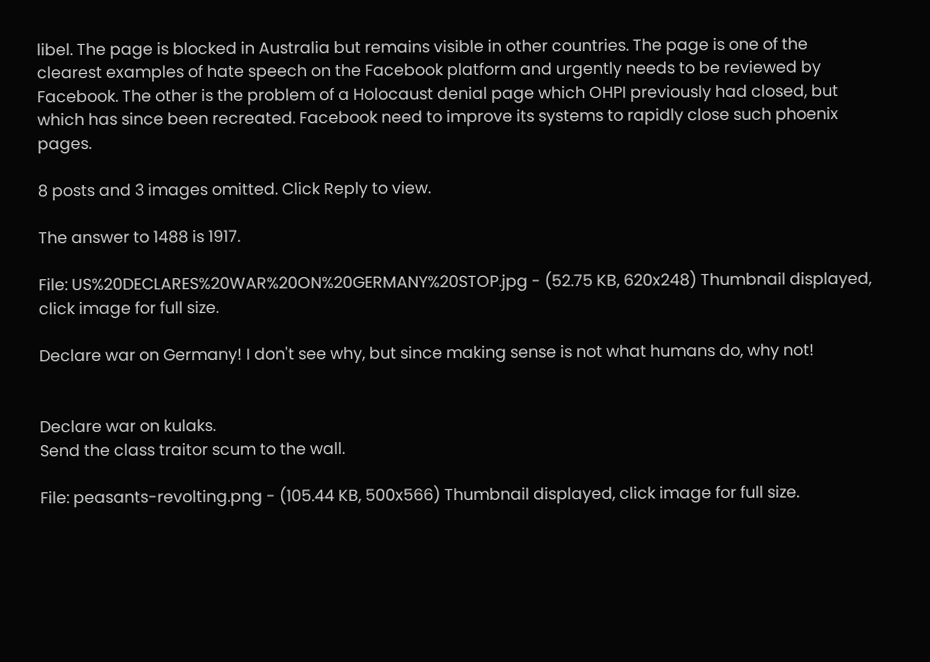libel. The page is blocked in Australia but remains visible in other countries. The page is one of the clearest examples of hate speech on the Facebook platform and urgently needs to be reviewed by Facebook. The other is the problem of a Holocaust denial page which OHPI previously had closed, but which has since been recreated. Facebook need to improve its systems to rapidly close such phoenix pages.

8 posts and 3 images omitted. Click Reply to view.

The answer to 1488 is 1917.

File: US%20DECLARES%20WAR%20ON%20GERMANY%20STOP.jpg - (52.75 KB, 620x248) Thumbnail displayed, click image for full size.

Declare war on Germany! I don't see why, but since making sense is not what humans do, why not!


Declare war on kulaks.
Send the class traitor scum to the wall.

File: peasants-revolting.png - (105.44 KB, 500x566) Thumbnail displayed, click image for full size.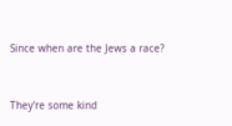Since when are the Jews a race?


They're some kind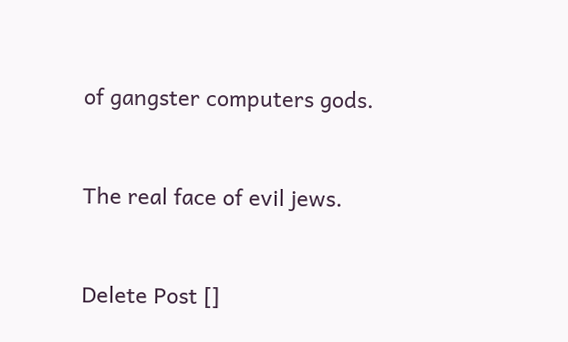of gangster computers gods.


The real face of evil jews.


Delete Post []